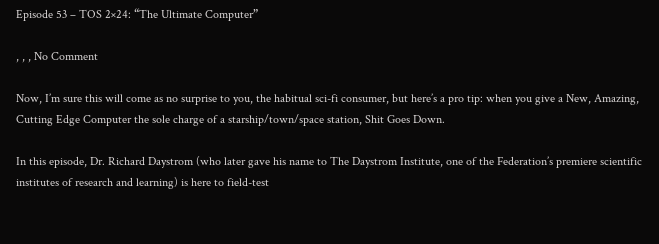Episode 53 – TOS 2×24: “The Ultimate Computer”

, , , No Comment

Now, I’m sure this will come as no surprise to you, the habitual sci-fi consumer, but here’s a pro tip: when you give a New, Amazing, Cutting Edge Computer the sole charge of a starship/town/space station, Shit Goes Down.

In this episode, Dr. Richard Daystrom (who later gave his name to The Daystrom Institute, one of the Federation’s premiere scientific institutes of research and learning) is here to field-test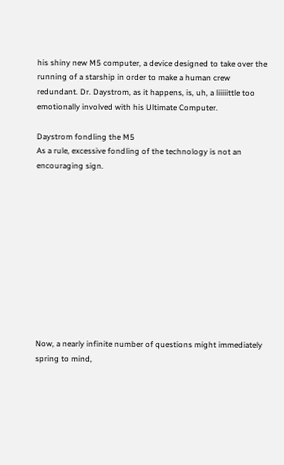his shiny new M5 computer, a device designed to take over the running of a starship in order to make a human crew redundant. Dr. Daystrom, as it happens, is, uh, a liiiiittle too emotionally involved with his Ultimate Computer.

Daystrom fondling the M5
As a rule, excessive fondling of the technology is not an encouraging sign.











Now, a nearly infinite number of questions might immediately spring to mind,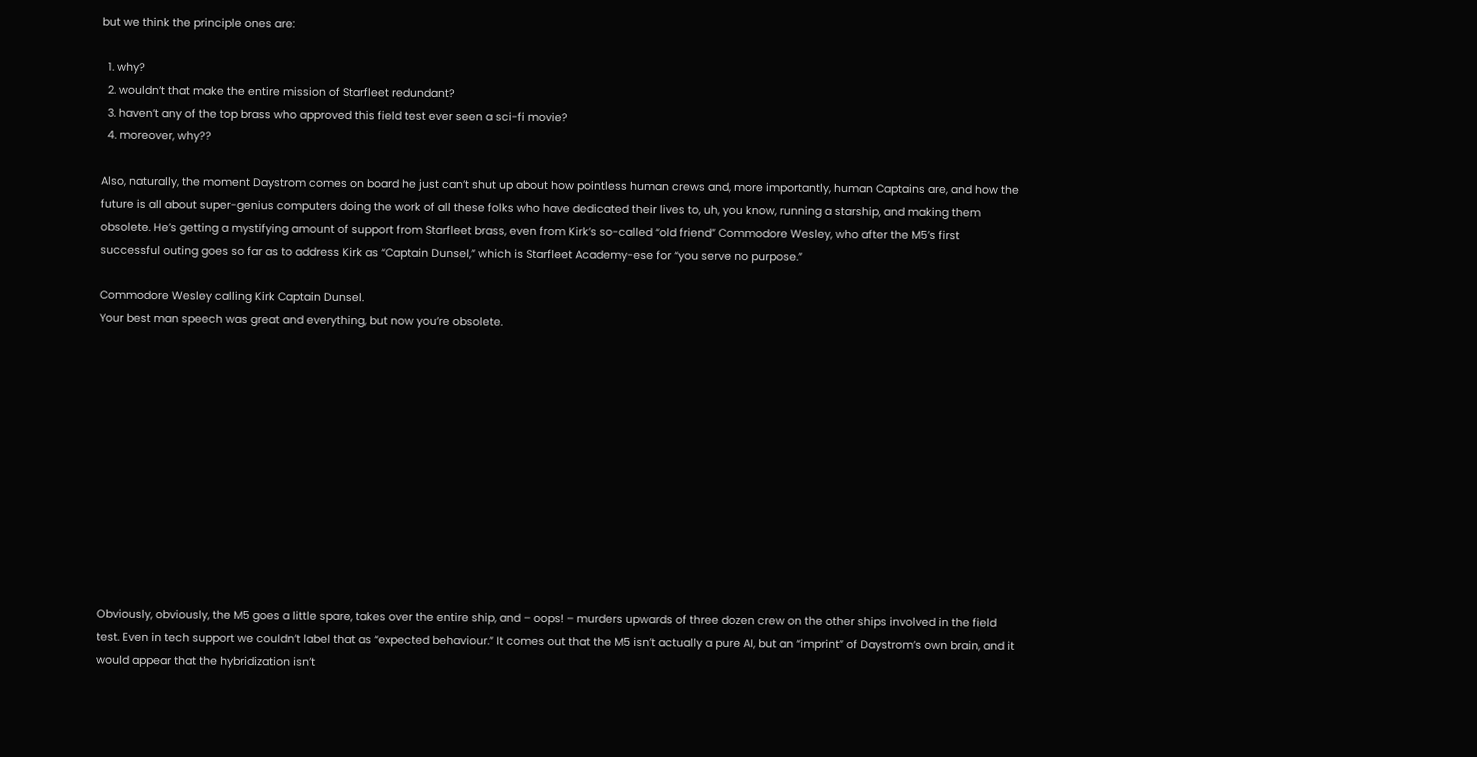but we think the principle ones are:

  1. why?
  2. wouldn’t that make the entire mission of Starfleet redundant?
  3. haven’t any of the top brass who approved this field test ever seen a sci-fi movie?
  4. moreover, why??

Also, naturally, the moment Daystrom comes on board he just can’t shut up about how pointless human crews and, more importantly, human Captains are, and how the future is all about super-genius computers doing the work of all these folks who have dedicated their lives to, uh, you know, running a starship, and making them obsolete. He’s getting a mystifying amount of support from Starfleet brass, even from Kirk’s so-called “old friend” Commodore Wesley, who after the M5’s first successful outing goes so far as to address Kirk as “Captain Dunsel,” which is Starfleet Academy-ese for “you serve no purpose.”

Commodore Wesley calling Kirk Captain Dunsel.
Your best man speech was great and everything, but now you’re obsolete.












Obviously, obviously, the M5 goes a little spare, takes over the entire ship, and – oops! – murders upwards of three dozen crew on the other ships involved in the field test. Even in tech support we couldn’t label that as “expected behaviour.” It comes out that the M5 isn’t actually a pure AI, but an “imprint” of Daystrom’s own brain, and it would appear that the hybridization isn’t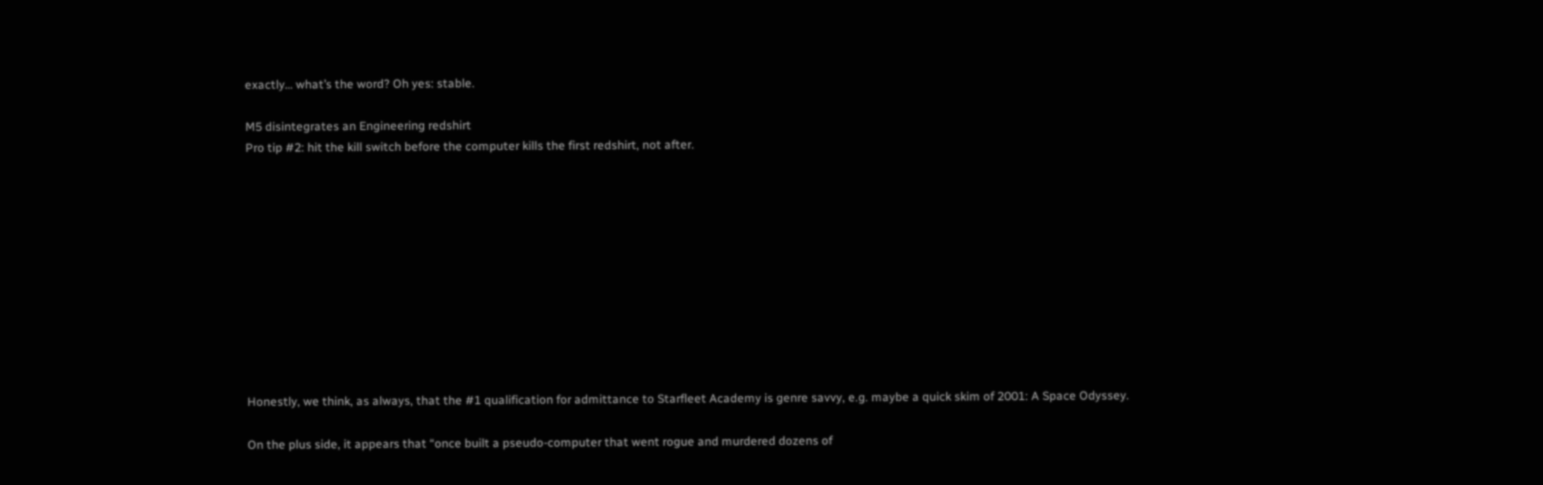exactly… what’s the word? Oh yes: stable.

M5 disintegrates an Engineering redshirt
Pro tip #2: hit the kill switch before the computer kills the first redshirt, not after.











Honestly, we think, as always, that the #1 qualification for admittance to Starfleet Academy is genre savvy, e.g. maybe a quick skim of 2001: A Space Odyssey.

On the plus side, it appears that “once built a pseudo-computer that went rogue and murdered dozens of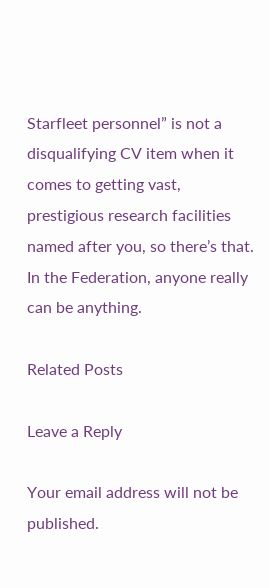Starfleet personnel” is not a disqualifying CV item when it comes to getting vast, prestigious research facilities named after you, so there’s that. In the Federation, anyone really can be anything.

Related Posts

Leave a Reply

Your email address will not be published.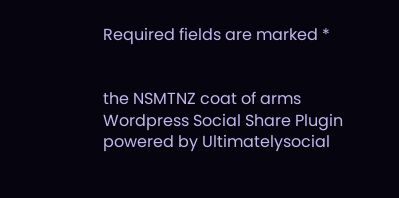Required fields are marked *


the NSMTNZ coat of arms
Wordpress Social Share Plugin powered by Ultimatelysocial